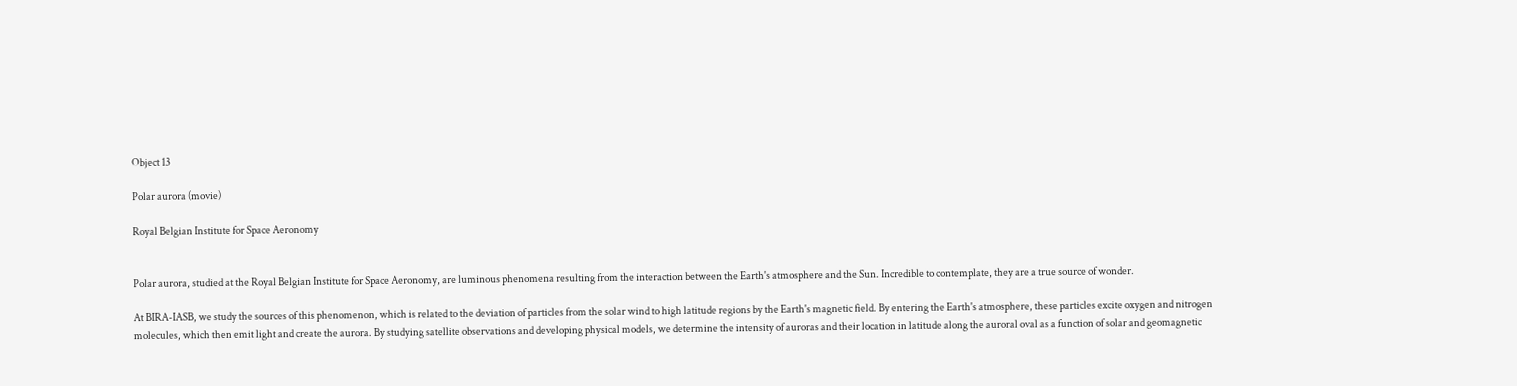Object 13

Polar aurora (movie)

Royal Belgian Institute for Space Aeronomy


Polar aurora, studied at the Royal Belgian Institute for Space Aeronomy, are luminous phenomena resulting from the interaction between the Earth's atmosphere and the Sun. Incredible to contemplate, they are a true source of wonder.

At BIRA-IASB, we study the sources of this phenomenon, which is related to the deviation of particles from the solar wind to high latitude regions by the Earth's magnetic field. By entering the Earth's atmosphere, these particles excite oxygen and nitrogen molecules, which then emit light and create the aurora. By studying satellite observations and developing physical models, we determine the intensity of auroras and their location in latitude along the auroral oval as a function of solar and geomagnetic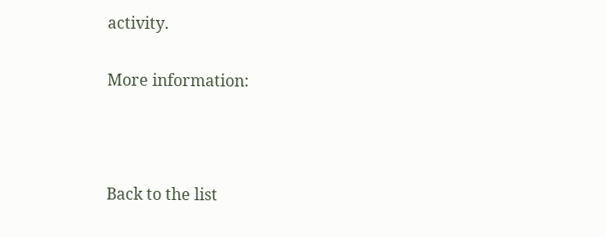activity.

More information:



Back to the list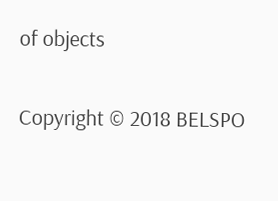of objects

Copyright © 2018 BELSPO